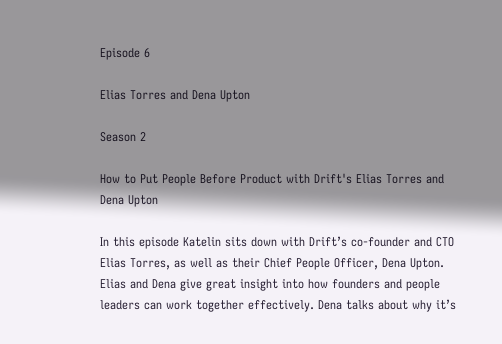Episode 6

Elias Torres and Dena Upton

Season 2

How to Put People Before Product with Drift's Elias Torres and Dena Upton

In this episode Katelin sits down with Drift’s co-founder and CTO Elias Torres, as well as their Chief People Officer, Dena Upton. Elias and Dena give great insight into how founders and people leaders can work together effectively. Dena talks about why it’s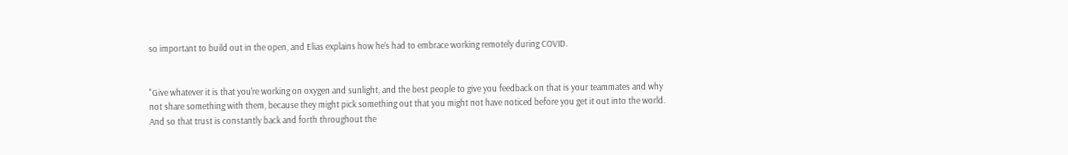so important to build out in the open, and Elias explains how he’s had to embrace working remotely during COVID.


"Give whatever it is that you're working on oxygen and sunlight, and the best people to give you feedback on that is your teammates and why not share something with them, because they might pick something out that you might not have noticed before you get it out into the world. And so that trust is constantly back and forth throughout the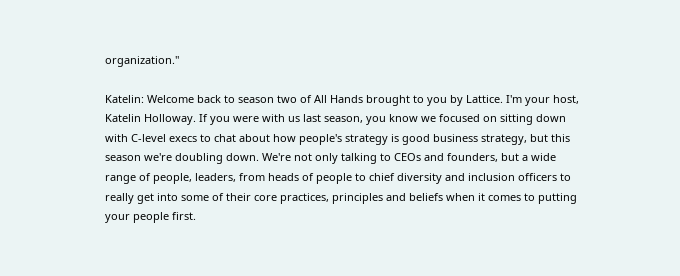organization."

Katelin: Welcome back to season two of All Hands brought to you by Lattice. I'm your host, Katelin Holloway. If you were with us last season, you know we focused on sitting down with C-level execs to chat about how people's strategy is good business strategy, but this season we're doubling down. We're not only talking to CEOs and founders, but a wide range of people, leaders, from heads of people to chief diversity and inclusion officers to really get into some of their core practices, principles and beliefs when it comes to putting your people first.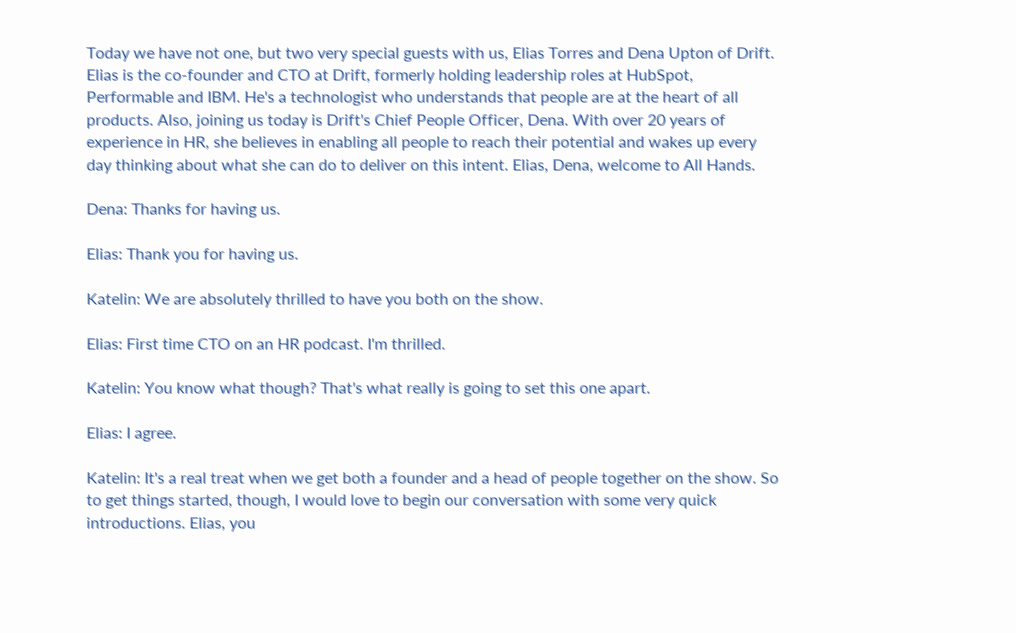Today we have not one, but two very special guests with us, Elias Torres and Dena Upton of Drift. Elias is the co-founder and CTO at Drift, formerly holding leadership roles at HubSpot, Performable and IBM. He's a technologist who understands that people are at the heart of all products. Also, joining us today is Drift's Chief People Officer, Dena. With over 20 years of experience in HR, she believes in enabling all people to reach their potential and wakes up every day thinking about what she can do to deliver on this intent. Elias, Dena, welcome to All Hands.

Dena: Thanks for having us.

Elias: Thank you for having us.

Katelin: We are absolutely thrilled to have you both on the show.

Elias: First time CTO on an HR podcast. I'm thrilled.

Katelin: You know what though? That's what really is going to set this one apart.

Elias: I agree.

Katelin: It's a real treat when we get both a founder and a head of people together on the show. So to get things started, though, I would love to begin our conversation with some very quick introductions. Elias, you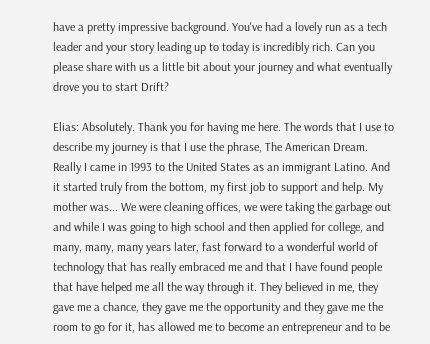have a pretty impressive background. You've had a lovely run as a tech leader and your story leading up to today is incredibly rich. Can you please share with us a little bit about your journey and what eventually drove you to start Drift?

Elias: Absolutely. Thank you for having me here. The words that I use to describe my journey is that I use the phrase, The American Dream. Really I came in 1993 to the United States as an immigrant Latino. And it started truly from the bottom, my first job to support and help. My mother was... We were cleaning offices, we were taking the garbage out and while I was going to high school and then applied for college, and many, many, many years later, fast forward to a wonderful world of technology that has really embraced me and that I have found people that have helped me all the way through it. They believed in me, they gave me a chance, they gave me the opportunity and they gave me the room to go for it, has allowed me to become an entrepreneur and to be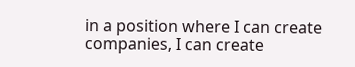in a position where I can create companies, I can create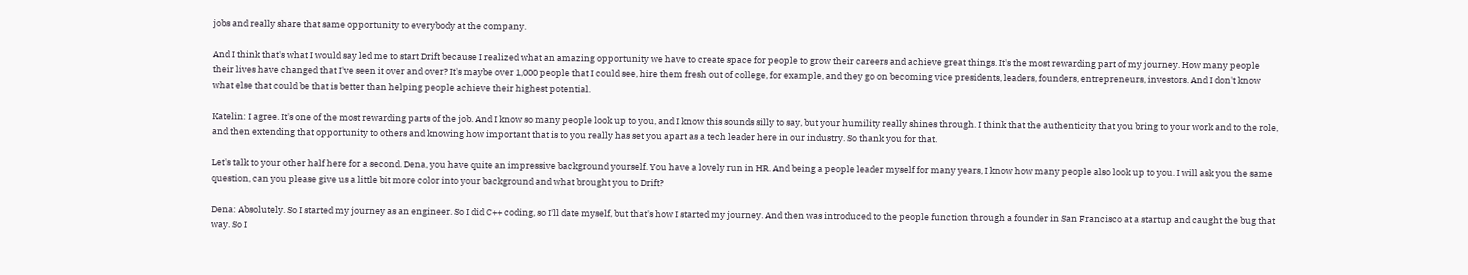jobs and really share that same opportunity to everybody at the company.

And I think that's what I would say led me to start Drift because I realized what an amazing opportunity we have to create space for people to grow their careers and achieve great things. It's the most rewarding part of my journey. How many people their lives have changed that I've seen it over and over? It's maybe over 1,000 people that I could see, hire them fresh out of college, for example, and they go on becoming vice presidents, leaders, founders, entrepreneurs, investors. And I don't know what else that could be that is better than helping people achieve their highest potential.

Katelin: I agree. It's one of the most rewarding parts of the job. And I know so many people look up to you, and I know this sounds silly to say, but your humility really shines through. I think that the authenticity that you bring to your work and to the role, and then extending that opportunity to others and knowing how important that is to you really has set you apart as a tech leader here in our industry. So thank you for that.

Let's talk to your other half here for a second. Dena, you have quite an impressive background yourself. You have a lovely run in HR. And being a people leader myself for many years, I know how many people also look up to you. I will ask you the same question, can you please give us a little bit more color into your background and what brought you to Drift?

Dena: Absolutely. So I started my journey as an engineer. So I did C++ coding, so I'll date myself, but that's how I started my journey. And then was introduced to the people function through a founder in San Francisco at a startup and caught the bug that way. So I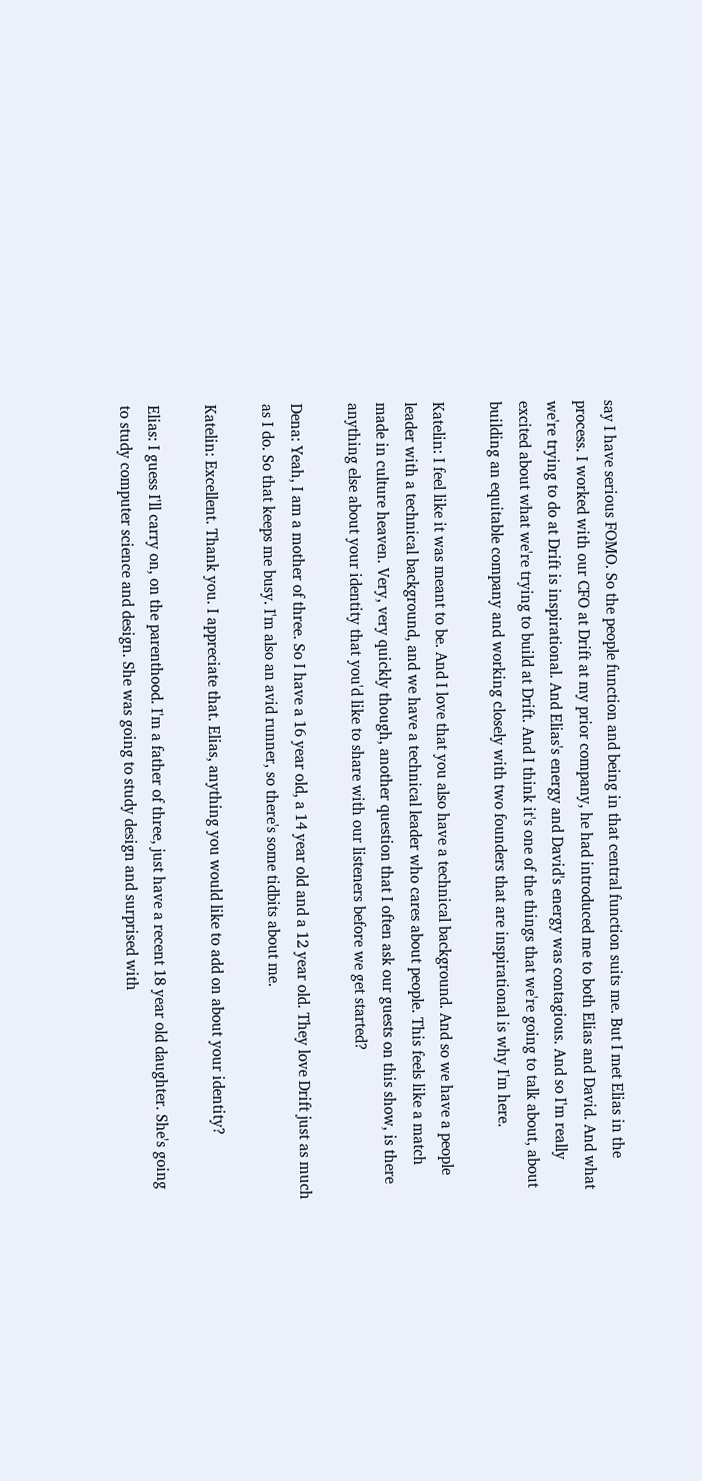say I have serious FOMO. So the people function and being in that central function suits me. But I met Elias in the process. I worked with our CFO at Drift at my prior company, he had introduced me to both Elias and David. And what we're trying to do at Drift is inspirational. And Elias's energy and David's energy was contagious. And so I'm really excited about what we're trying to build at Drift. And I think it's one of the things that we're going to talk about, about building an equitable company and working closely with two founders that are inspirational is why I'm here.

Katelin: I feel like it was meant to be. And I love that you also have a technical background. And so we have a people leader with a technical background, and we have a technical leader who cares about people. This feels like a match made in culture heaven. Very, very quickly though, another question that I often ask our guests on this show, is there anything else about your identity that you'd like to share with our listeners before we get started?

Dena: Yeah, I am a mother of three. So I have a 16 year old, a 14 year old and a 12 year old. They love Drift just as much as I do. So that keeps me busy. I'm also an avid runner, so there's some tidbits about me.

Katelin: Excellent. Thank you. I appreciate that. Elias, anything you would like to add on about your identity?

Elias: I guess I'll carry on, on the parenthood. I'm a father of three, just have a recent 18 year old daughter. She's going to study computer science and design. She was going to study design and surprised with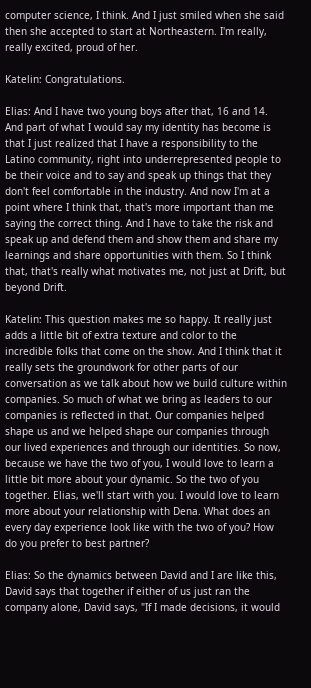computer science, I think. And I just smiled when she said then she accepted to start at Northeastern. I'm really, really excited, proud of her.

Katelin: Congratulations.

Elias: And I have two young boys after that, 16 and 14. And part of what I would say my identity has become is that I just realized that I have a responsibility to the Latino community, right into underrepresented people to be their voice and to say and speak up things that they don't feel comfortable in the industry. And now I'm at a point where I think that, that's more important than me saying the correct thing. And I have to take the risk and speak up and defend them and show them and share my learnings and share opportunities with them. So I think that, that's really what motivates me, not just at Drift, but beyond Drift.

Katelin: This question makes me so happy. It really just adds a little bit of extra texture and color to the incredible folks that come on the show. And I think that it really sets the groundwork for other parts of our conversation as we talk about how we build culture within companies. So much of what we bring as leaders to our companies is reflected in that. Our companies helped shape us and we helped shape our companies through our lived experiences and through our identities. So now, because we have the two of you, I would love to learn a little bit more about your dynamic. So the two of you together. Elias, we'll start with you. I would love to learn more about your relationship with Dena. What does an every day experience look like with the two of you? How do you prefer to best partner?

Elias: So the dynamics between David and I are like this, David says that together if either of us just ran the company alone, David says, "If I made decisions, it would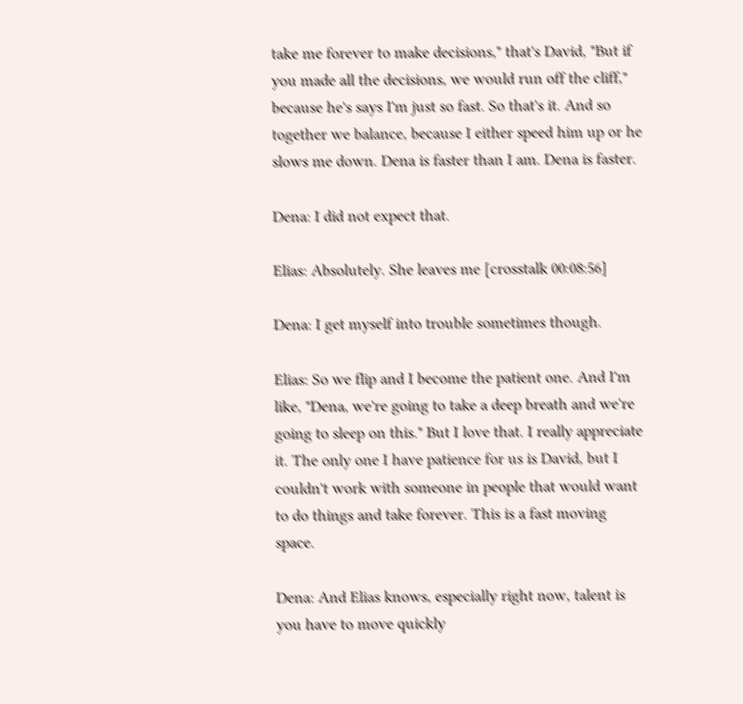take me forever to make decisions," that's David, "But if you made all the decisions, we would run off the cliff," because he's says I'm just so fast. So that's it. And so together we balance, because I either speed him up or he slows me down. Dena is faster than I am. Dena is faster.

Dena: I did not expect that.

Elias: Absolutely. She leaves me [crosstalk 00:08:56]

Dena: I get myself into trouble sometimes though.

Elias: So we flip and I become the patient one. And I'm like, "Dena, we're going to take a deep breath and we're going to sleep on this." But I love that. I really appreciate it. The only one I have patience for us is David, but I couldn't work with someone in people that would want to do things and take forever. This is a fast moving space.

Dena: And Elias knows, especially right now, talent is you have to move quickly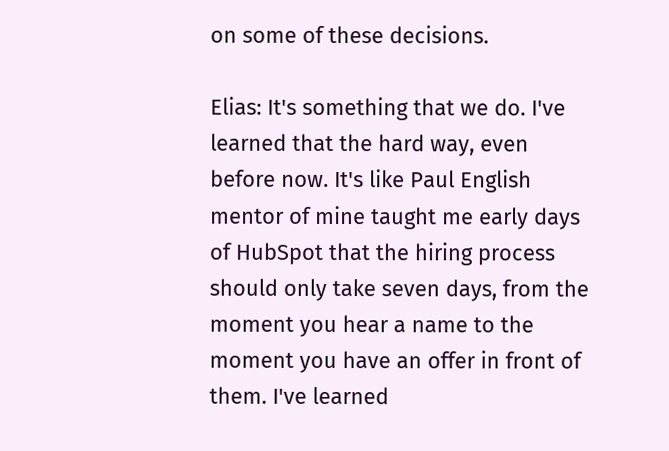on some of these decisions.

Elias: It's something that we do. I've learned that the hard way, even before now. It's like Paul English mentor of mine taught me early days of HubSpot that the hiring process should only take seven days, from the moment you hear a name to the moment you have an offer in front of them. I've learned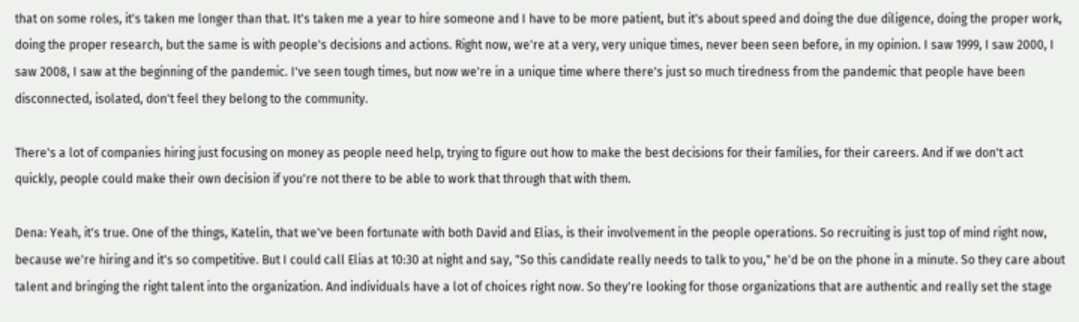that on some roles, it's taken me longer than that. It's taken me a year to hire someone and I have to be more patient, but it's about speed and doing the due diligence, doing the proper work, doing the proper research, but the same is with people's decisions and actions. Right now, we're at a very, very unique times, never been seen before, in my opinion. I saw 1999, I saw 2000, I saw 2008, I saw at the beginning of the pandemic. I've seen tough times, but now we're in a unique time where there's just so much tiredness from the pandemic that people have been disconnected, isolated, don't feel they belong to the community.

There's a lot of companies hiring just focusing on money as people need help, trying to figure out how to make the best decisions for their families, for their careers. And if we don't act quickly, people could make their own decision if you're not there to be able to work that through that with them.

Dena: Yeah, it's true. One of the things, Katelin, that we've been fortunate with both David and Elias, is their involvement in the people operations. So recruiting is just top of mind right now, because we're hiring and it's so competitive. But I could call Elias at 10:30 at night and say, "So this candidate really needs to talk to you," he'd be on the phone in a minute. So they care about talent and bringing the right talent into the organization. And individuals have a lot of choices right now. So they're looking for those organizations that are authentic and really set the stage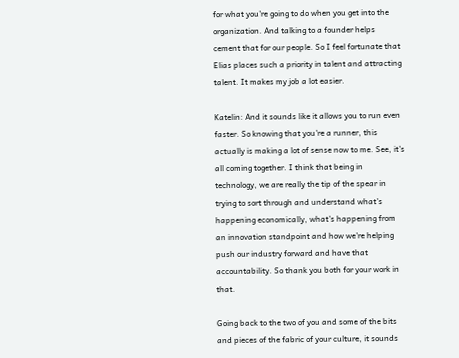for what you're going to do when you get into the organization. And talking to a founder helps cement that for our people. So I feel fortunate that Elias places such a priority in talent and attracting talent. It makes my job a lot easier.

Katelin: And it sounds like it allows you to run even faster. So knowing that you're a runner, this actually is making a lot of sense now to me. See, it's all coming together. I think that being in technology, we are really the tip of the spear in trying to sort through and understand what's happening economically, what's happening from an innovation standpoint and how we're helping push our industry forward and have that accountability. So thank you both for your work in that.

Going back to the two of you and some of the bits and pieces of the fabric of your culture, it sounds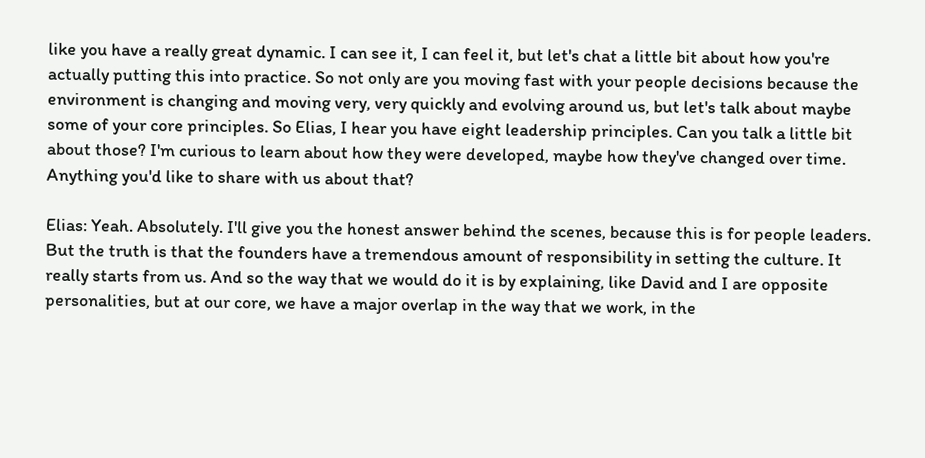like you have a really great dynamic. I can see it, I can feel it, but let's chat a little bit about how you're actually putting this into practice. So not only are you moving fast with your people decisions because the environment is changing and moving very, very quickly and evolving around us, but let's talk about maybe some of your core principles. So Elias, I hear you have eight leadership principles. Can you talk a little bit about those? I'm curious to learn about how they were developed, maybe how they've changed over time. Anything you'd like to share with us about that?

Elias: Yeah. Absolutely. I'll give you the honest answer behind the scenes, because this is for people leaders. But the truth is that the founders have a tremendous amount of responsibility in setting the culture. It really starts from us. And so the way that we would do it is by explaining, like David and I are opposite personalities, but at our core, we have a major overlap in the way that we work, in the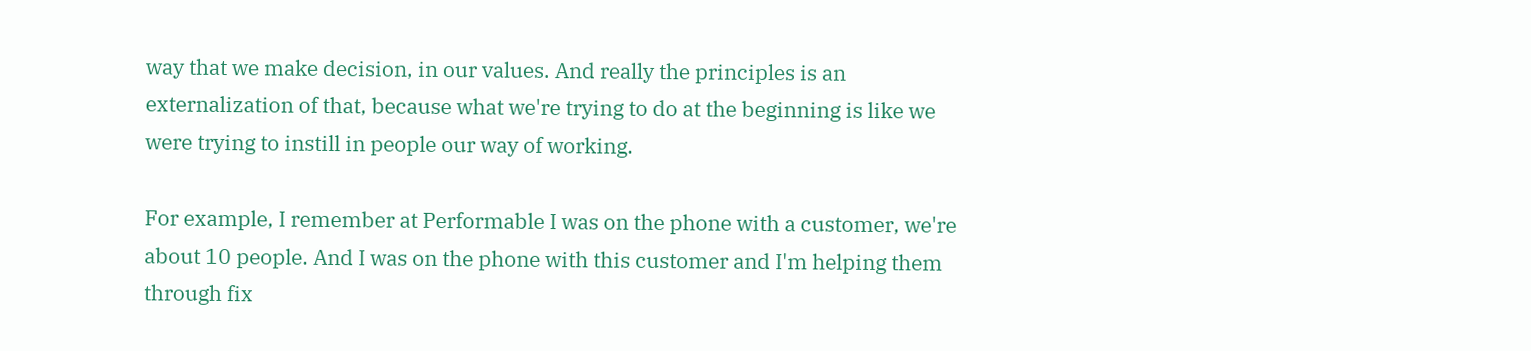way that we make decision, in our values. And really the principles is an externalization of that, because what we're trying to do at the beginning is like we were trying to instill in people our way of working.

For example, I remember at Performable I was on the phone with a customer, we're about 10 people. And I was on the phone with this customer and I'm helping them through fix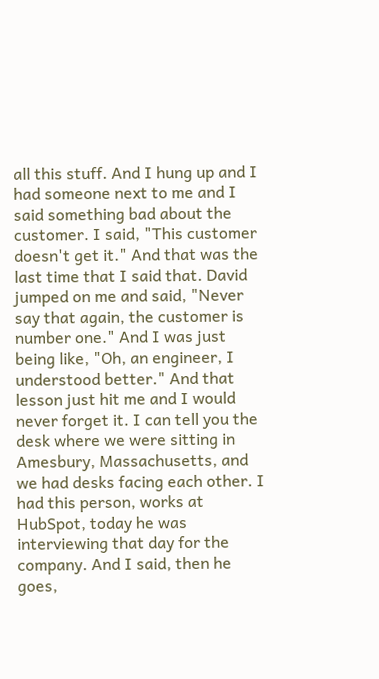all this stuff. And I hung up and I had someone next to me and I said something bad about the customer. I said, "This customer doesn't get it." And that was the last time that I said that. David jumped on me and said, "Never say that again, the customer is number one." And I was just being like, "Oh, an engineer, I understood better." And that lesson just hit me and I would never forget it. I can tell you the desk where we were sitting in Amesbury, Massachusetts, and we had desks facing each other. I had this person, works at HubSpot, today he was interviewing that day for the company. And I said, then he goes,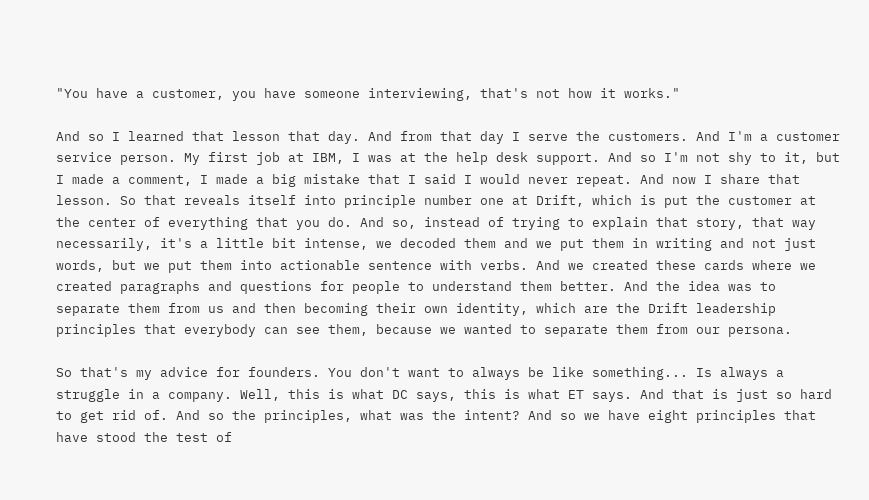"You have a customer, you have someone interviewing, that's not how it works."

And so I learned that lesson that day. And from that day I serve the customers. And I'm a customer service person. My first job at IBM, I was at the help desk support. And so I'm not shy to it, but I made a comment, I made a big mistake that I said I would never repeat. And now I share that lesson. So that reveals itself into principle number one at Drift, which is put the customer at the center of everything that you do. And so, instead of trying to explain that story, that way necessarily, it's a little bit intense, we decoded them and we put them in writing and not just words, but we put them into actionable sentence with verbs. And we created these cards where we created paragraphs and questions for people to understand them better. And the idea was to separate them from us and then becoming their own identity, which are the Drift leadership principles that everybody can see them, because we wanted to separate them from our persona.

So that's my advice for founders. You don't want to always be like something... Is always a struggle in a company. Well, this is what DC says, this is what ET says. And that is just so hard to get rid of. And so the principles, what was the intent? And so we have eight principles that have stood the test of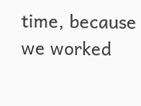time, because we worked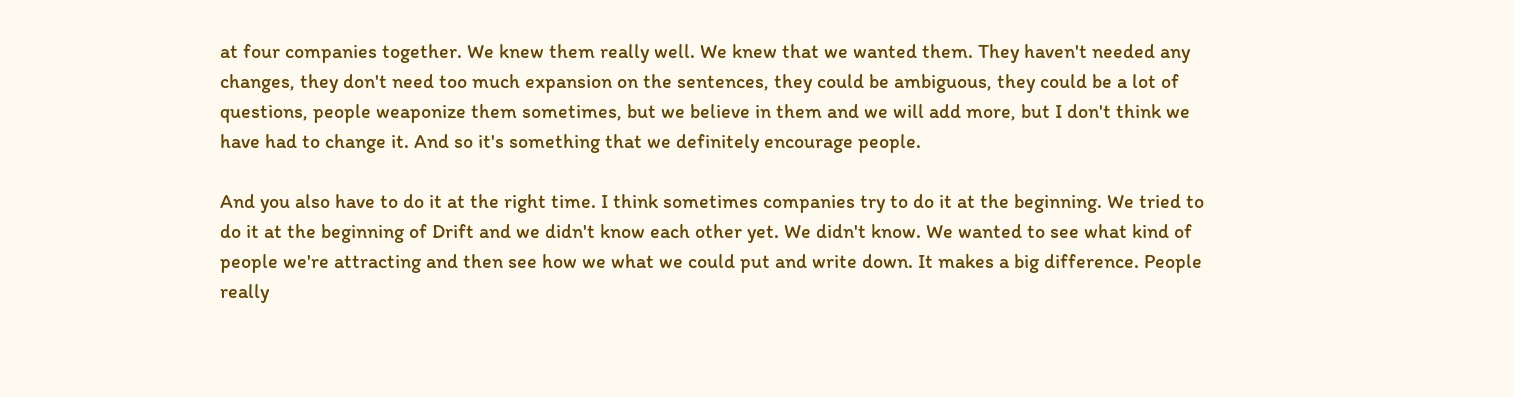at four companies together. We knew them really well. We knew that we wanted them. They haven't needed any changes, they don't need too much expansion on the sentences, they could be ambiguous, they could be a lot of questions, people weaponize them sometimes, but we believe in them and we will add more, but I don't think we have had to change it. And so it's something that we definitely encourage people.

And you also have to do it at the right time. I think sometimes companies try to do it at the beginning. We tried to do it at the beginning of Drift and we didn't know each other yet. We didn't know. We wanted to see what kind of people we're attracting and then see how we what we could put and write down. It makes a big difference. People really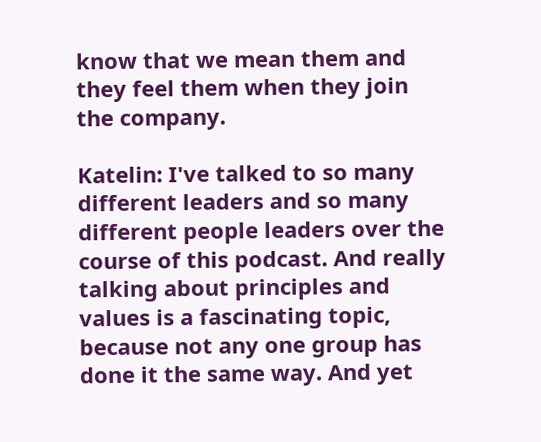know that we mean them and they feel them when they join the company.

Katelin: I've talked to so many different leaders and so many different people leaders over the course of this podcast. And really talking about principles and values is a fascinating topic, because not any one group has done it the same way. And yet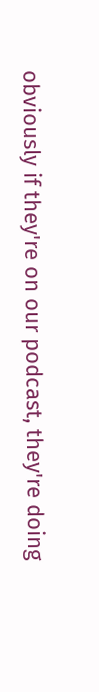obviously if they're on our podcast, they're doing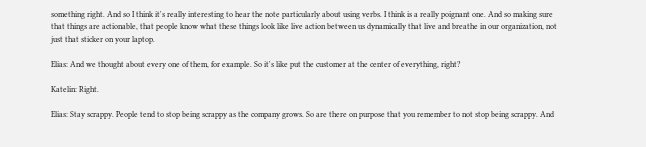something right. And so I think it's really interesting to hear the note particularly about using verbs. I think is a really poignant one. And so making sure that things are actionable, that people know what these things look like live action between us dynamically that live and breathe in our organization, not just that sticker on your laptop.

Elias: And we thought about every one of them, for example. So it's like put the customer at the center of everything, right?

Katelin: Right.

Elias: Stay scrappy. People tend to stop being scrappy as the company grows. So are there on purpose that you remember to not stop being scrappy. And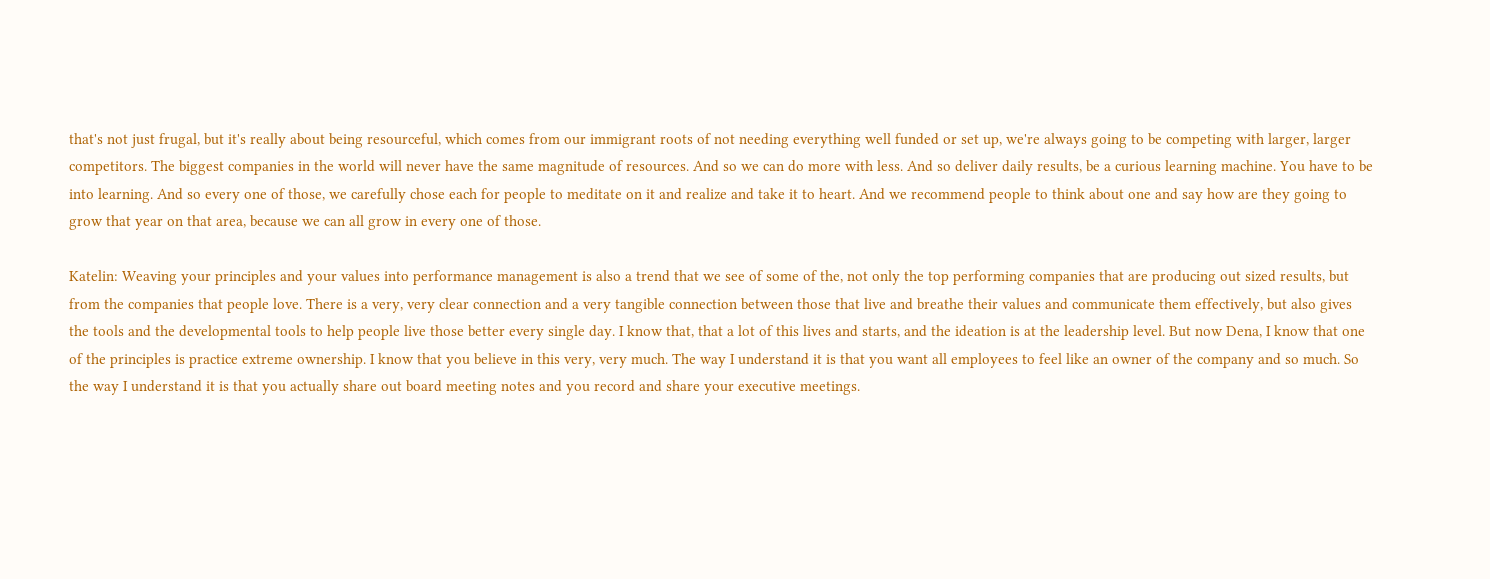that's not just frugal, but it's really about being resourceful, which comes from our immigrant roots of not needing everything well funded or set up, we're always going to be competing with larger, larger competitors. The biggest companies in the world will never have the same magnitude of resources. And so we can do more with less. And so deliver daily results, be a curious learning machine. You have to be into learning. And so every one of those, we carefully chose each for people to meditate on it and realize and take it to heart. And we recommend people to think about one and say how are they going to grow that year on that area, because we can all grow in every one of those.

Katelin: Weaving your principles and your values into performance management is also a trend that we see of some of the, not only the top performing companies that are producing out sized results, but from the companies that people love. There is a very, very clear connection and a very tangible connection between those that live and breathe their values and communicate them effectively, but also gives the tools and the developmental tools to help people live those better every single day. I know that, that a lot of this lives and starts, and the ideation is at the leadership level. But now Dena, I know that one of the principles is practice extreme ownership. I know that you believe in this very, very much. The way I understand it is that you want all employees to feel like an owner of the company and so much. So the way I understand it is that you actually share out board meeting notes and you record and share your executive meetings.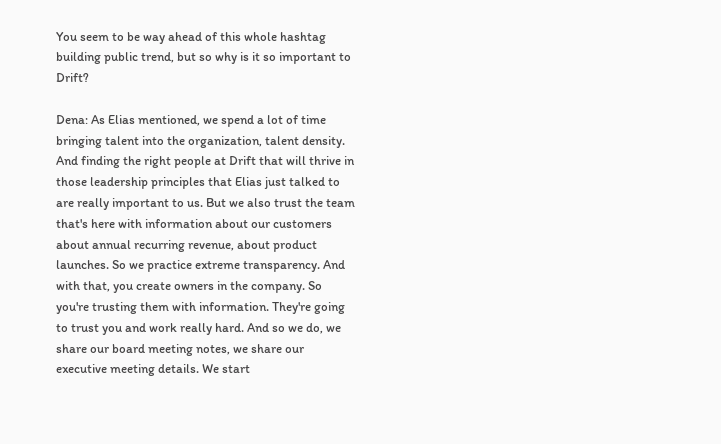You seem to be way ahead of this whole hashtag building public trend, but so why is it so important to Drift?

Dena: As Elias mentioned, we spend a lot of time bringing talent into the organization, talent density. And finding the right people at Drift that will thrive in those leadership principles that Elias just talked to are really important to us. But we also trust the team that's here with information about our customers about annual recurring revenue, about product launches. So we practice extreme transparency. And with that, you create owners in the company. So you're trusting them with information. They're going to trust you and work really hard. And so we do, we share our board meeting notes, we share our executive meeting details. We start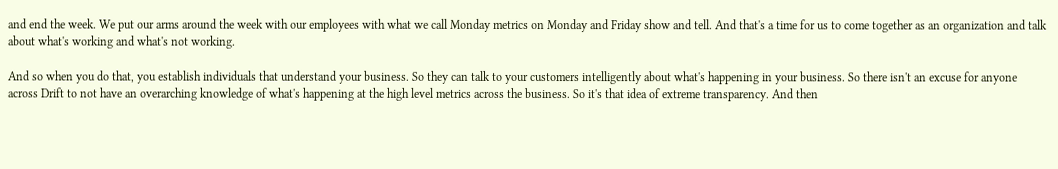and end the week. We put our arms around the week with our employees with what we call Monday metrics on Monday and Friday show and tell. And that's a time for us to come together as an organization and talk about what's working and what's not working.

And so when you do that, you establish individuals that understand your business. So they can talk to your customers intelligently about what's happening in your business. So there isn't an excuse for anyone across Drift to not have an overarching knowledge of what's happening at the high level metrics across the business. So it's that idea of extreme transparency. And then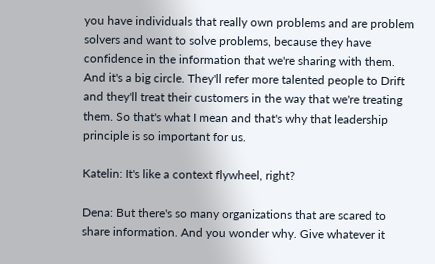you have individuals that really own problems and are problem solvers and want to solve problems, because they have confidence in the information that we're sharing with them. And it's a big circle. They'll refer more talented people to Drift and they'll treat their customers in the way that we're treating them. So that's what I mean and that's why that leadership principle is so important for us.

Katelin: It's like a context flywheel, right?

Dena: But there's so many organizations that are scared to share information. And you wonder why. Give whatever it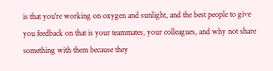is that you're working on oxygen and sunlight, and the best people to give you feedback on that is your teammates, your colleagues, and why not share something with them because they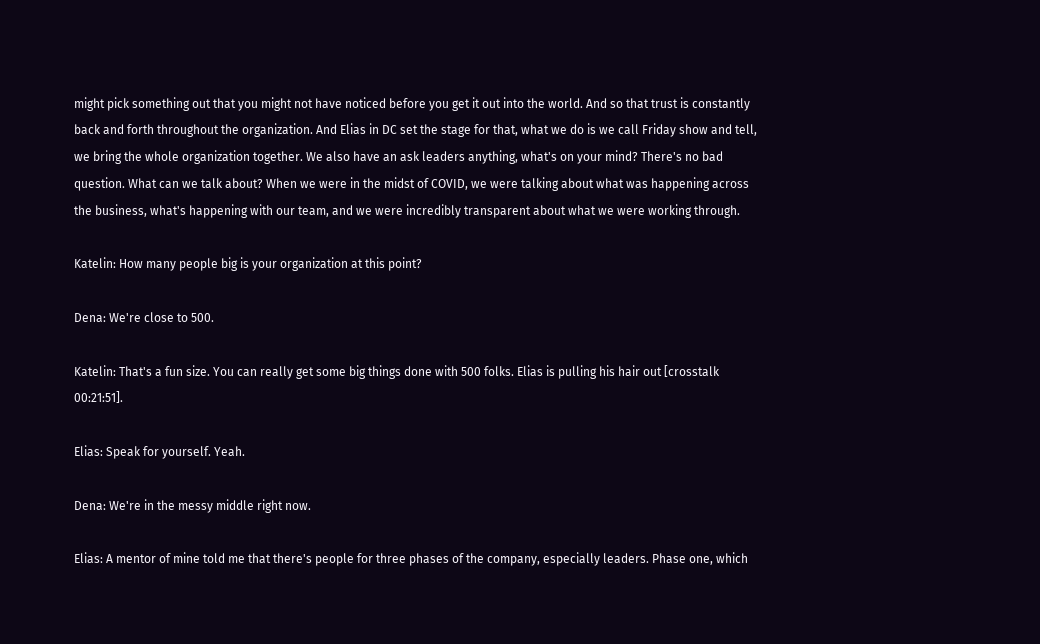might pick something out that you might not have noticed before you get it out into the world. And so that trust is constantly back and forth throughout the organization. And Elias in DC set the stage for that, what we do is we call Friday show and tell, we bring the whole organization together. We also have an ask leaders anything, what's on your mind? There's no bad question. What can we talk about? When we were in the midst of COVID, we were talking about what was happening across the business, what's happening with our team, and we were incredibly transparent about what we were working through.

Katelin: How many people big is your organization at this point?

Dena: We're close to 500.

Katelin: That's a fun size. You can really get some big things done with 500 folks. Elias is pulling his hair out [crosstalk 00:21:51].

Elias: Speak for yourself. Yeah.

Dena: We're in the messy middle right now.

Elias: A mentor of mine told me that there's people for three phases of the company, especially leaders. Phase one, which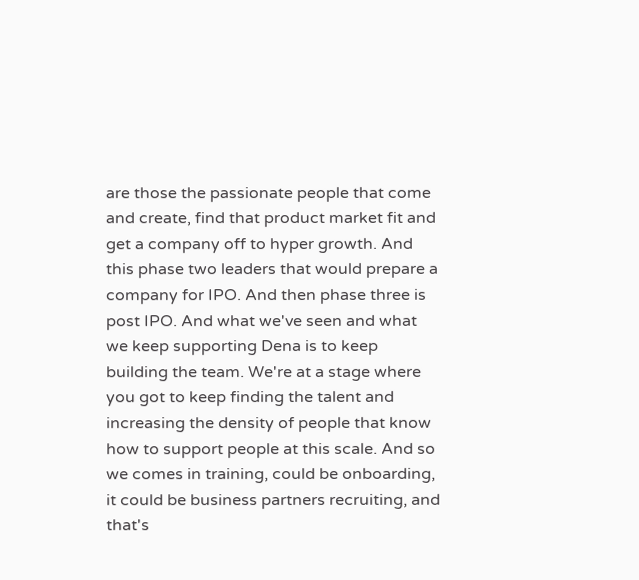are those the passionate people that come and create, find that product market fit and get a company off to hyper growth. And this phase two leaders that would prepare a company for IPO. And then phase three is post IPO. And what we've seen and what we keep supporting Dena is to keep building the team. We're at a stage where you got to keep finding the talent and increasing the density of people that know how to support people at this scale. And so we comes in training, could be onboarding, it could be business partners recruiting, and that's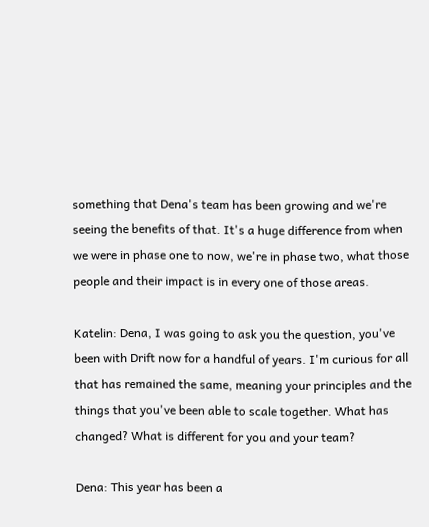something that Dena's team has been growing and we're seeing the benefits of that. It's a huge difference from when we were in phase one to now, we're in phase two, what those people and their impact is in every one of those areas.

Katelin: Dena, I was going to ask you the question, you've been with Drift now for a handful of years. I'm curious for all that has remained the same, meaning your principles and the things that you've been able to scale together. What has changed? What is different for you and your team?

Dena: This year has been a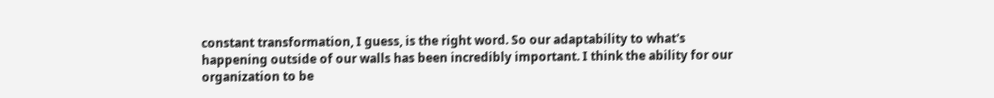constant transformation, I guess, is the right word. So our adaptability to what's happening outside of our walls has been incredibly important. I think the ability for our organization to be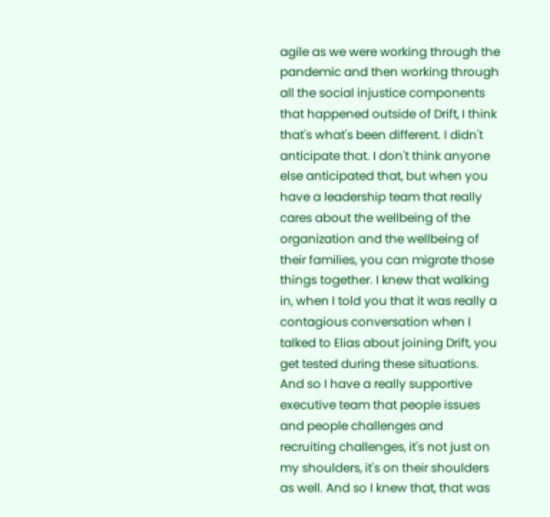agile as we were working through the pandemic and then working through all the social injustice components that happened outside of Drift, I think that's what's been different. I didn't anticipate that. I don't think anyone else anticipated that, but when you have a leadership team that really cares about the wellbeing of the organization and the wellbeing of their families, you can migrate those things together. I knew that walking in, when I told you that it was really a contagious conversation when I talked to Elias about joining Drift, you get tested during these situations. And so I have a really supportive executive team that people issues and people challenges and recruiting challenges, it's not just on my shoulders, it's on their shoulders as well. And so I knew that, that was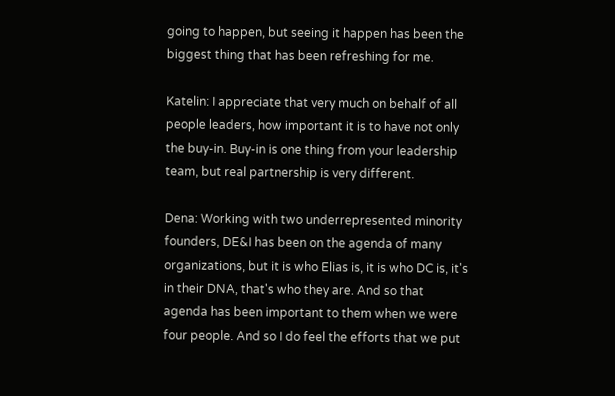going to happen, but seeing it happen has been the biggest thing that has been refreshing for me.

Katelin: I appreciate that very much on behalf of all people leaders, how important it is to have not only the buy-in. Buy-in is one thing from your leadership team, but real partnership is very different.

Dena: Working with two underrepresented minority founders, DE&I has been on the agenda of many organizations, but it is who Elias is, it is who DC is, it's in their DNA, that's who they are. And so that agenda has been important to them when we were four people. And so I do feel the efforts that we put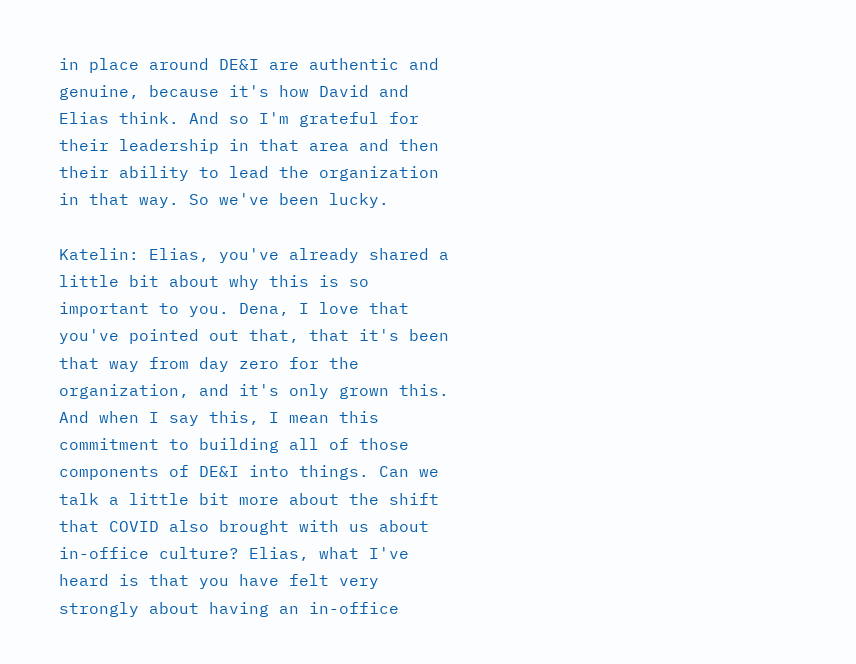in place around DE&I are authentic and genuine, because it's how David and Elias think. And so I'm grateful for their leadership in that area and then their ability to lead the organization in that way. So we've been lucky.

Katelin: Elias, you've already shared a little bit about why this is so important to you. Dena, I love that you've pointed out that, that it's been that way from day zero for the organization, and it's only grown this. And when I say this, I mean this commitment to building all of those components of DE&I into things. Can we talk a little bit more about the shift that COVID also brought with us about in-office culture? Elias, what I've heard is that you have felt very strongly about having an in-office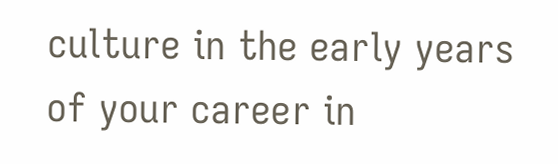culture in the early years of your career in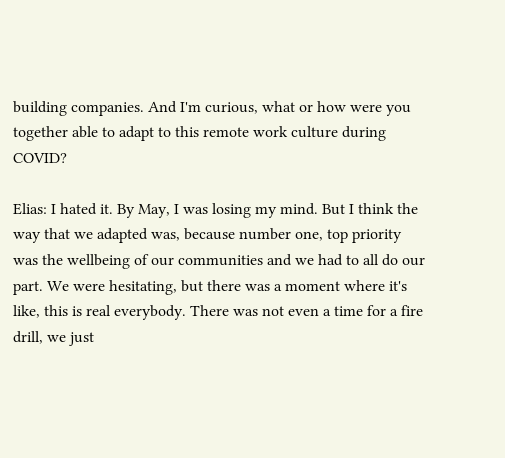building companies. And I'm curious, what or how were you together able to adapt to this remote work culture during COVID?

Elias: I hated it. By May, I was losing my mind. But I think the way that we adapted was, because number one, top priority was the wellbeing of our communities and we had to all do our part. We were hesitating, but there was a moment where it's like, this is real everybody. There was not even a time for a fire drill, we just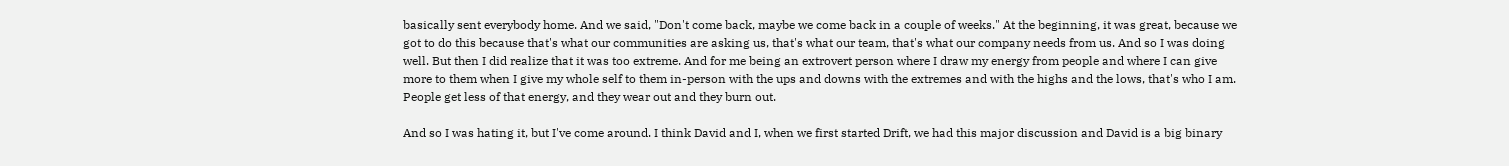basically sent everybody home. And we said, "Don't come back, maybe we come back in a couple of weeks." At the beginning, it was great, because we got to do this because that's what our communities are asking us, that's what our team, that's what our company needs from us. And so I was doing well. But then I did realize that it was too extreme. And for me being an extrovert person where I draw my energy from people and where I can give more to them when I give my whole self to them in-person with the ups and downs with the extremes and with the highs and the lows, that's who I am. People get less of that energy, and they wear out and they burn out.

And so I was hating it, but I've come around. I think David and I, when we first started Drift, we had this major discussion and David is a big binary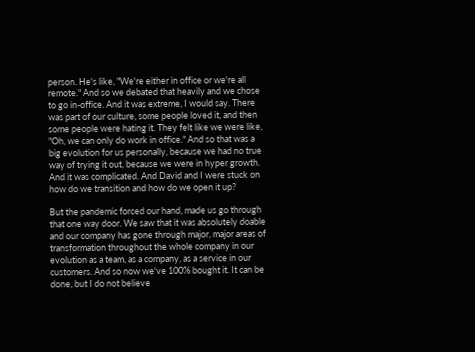person. He's like, "We're either in office or we're all remote." And so we debated that heavily and we chose to go in-office. And it was extreme, I would say. There was part of our culture, some people loved it, and then some people were hating it. They felt like we were like, "Oh, we can only do work in office." And so that was a big evolution for us personally, because we had no true way of trying it out, because we were in hyper growth. And it was complicated. And David and I were stuck on how do we transition and how do we open it up?

But the pandemic forced our hand, made us go through that one way door. We saw that it was absolutely doable and our company has gone through major, major areas of transformation throughout the whole company in our evolution as a team, as a company, as a service in our customers. And so now we've 100% bought it. It can be done, but I do not believe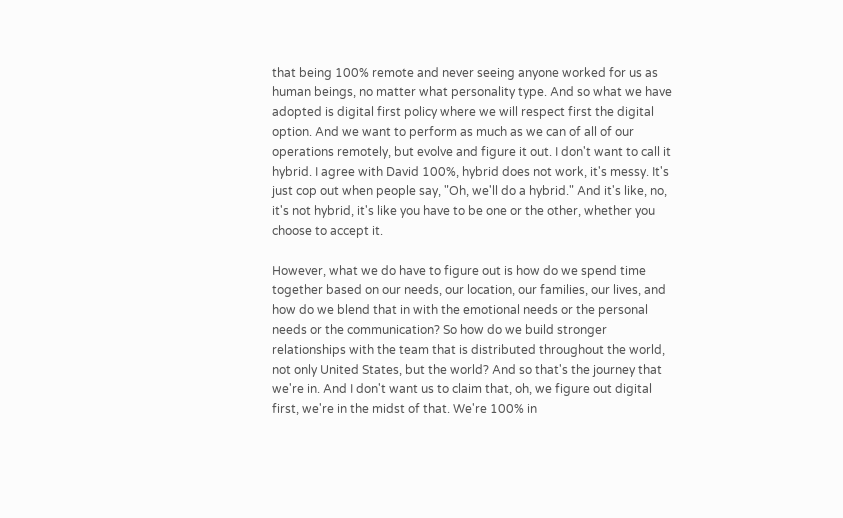that being 100% remote and never seeing anyone worked for us as human beings, no matter what personality type. And so what we have adopted is digital first policy where we will respect first the digital option. And we want to perform as much as we can of all of our operations remotely, but evolve and figure it out. I don't want to call it hybrid. I agree with David 100%, hybrid does not work, it's messy. It's just cop out when people say, "Oh, we'll do a hybrid." And it's like, no, it's not hybrid, it's like you have to be one or the other, whether you choose to accept it.

However, what we do have to figure out is how do we spend time together based on our needs, our location, our families, our lives, and how do we blend that in with the emotional needs or the personal needs or the communication? So how do we build stronger relationships with the team that is distributed throughout the world, not only United States, but the world? And so that's the journey that we're in. And I don't want us to claim that, oh, we figure out digital first, we're in the midst of that. We're 100% in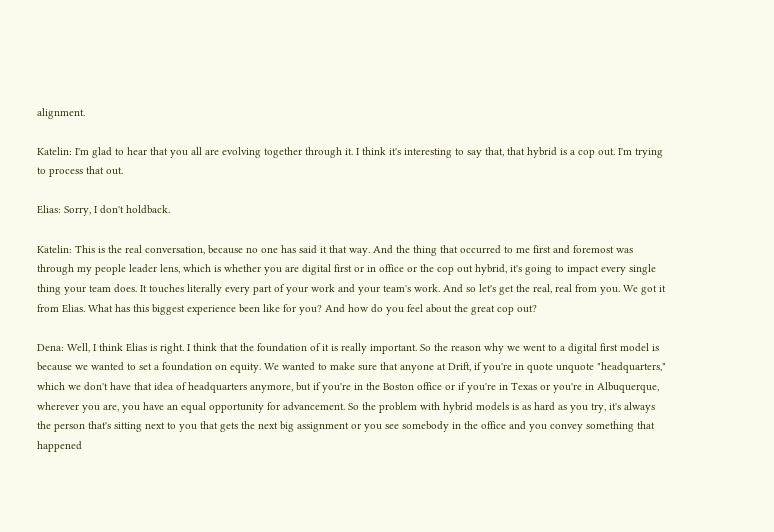alignment.

Katelin: I'm glad to hear that you all are evolving together through it. I think it's interesting to say that, that hybrid is a cop out. I'm trying to process that out.

Elias: Sorry, I don't holdback.

Katelin: This is the real conversation, because no one has said it that way. And the thing that occurred to me first and foremost was through my people leader lens, which is whether you are digital first or in office or the cop out hybrid, it's going to impact every single thing your team does. It touches literally every part of your work and your team's work. And so let's get the real, real from you. We got it from Elias. What has this biggest experience been like for you? And how do you feel about the great cop out?

Dena: Well, I think Elias is right. I think that the foundation of it is really important. So the reason why we went to a digital first model is because we wanted to set a foundation on equity. We wanted to make sure that anyone at Drift, if you're in quote unquote "headquarters," which we don't have that idea of headquarters anymore, but if you're in the Boston office or if you're in Texas or you're in Albuquerque, wherever you are, you have an equal opportunity for advancement. So the problem with hybrid models is as hard as you try, it's always the person that's sitting next to you that gets the next big assignment or you see somebody in the office and you convey something that happened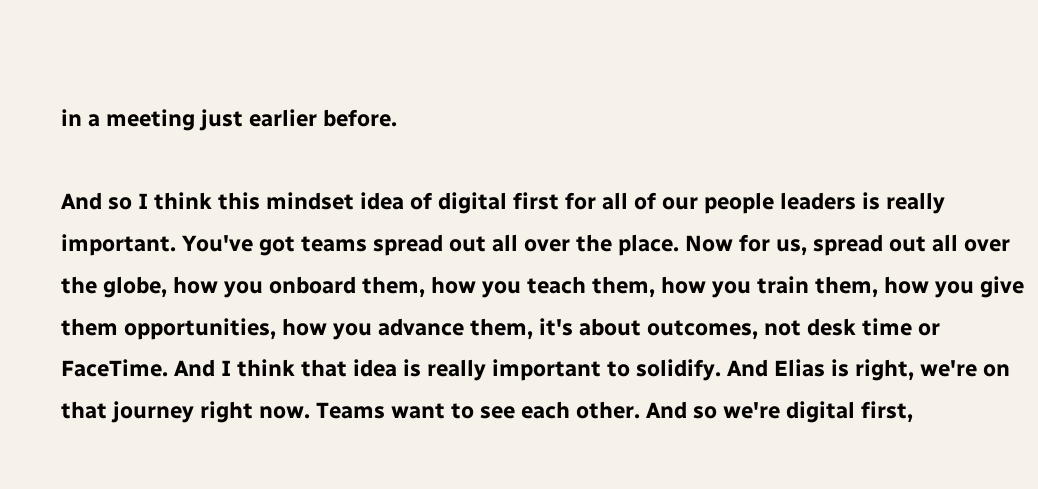in a meeting just earlier before.

And so I think this mindset idea of digital first for all of our people leaders is really important. You've got teams spread out all over the place. Now for us, spread out all over the globe, how you onboard them, how you teach them, how you train them, how you give them opportunities, how you advance them, it's about outcomes, not desk time or FaceTime. And I think that idea is really important to solidify. And Elias is right, we're on that journey right now. Teams want to see each other. And so we're digital first,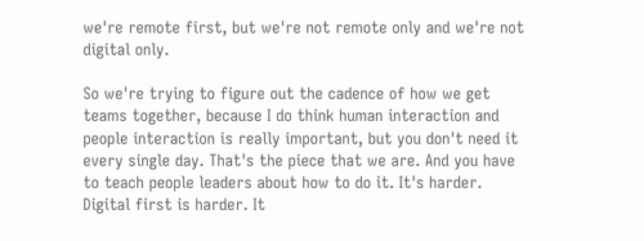we're remote first, but we're not remote only and we're not digital only.

So we're trying to figure out the cadence of how we get teams together, because I do think human interaction and people interaction is really important, but you don't need it every single day. That's the piece that we are. And you have to teach people leaders about how to do it. It's harder. Digital first is harder. It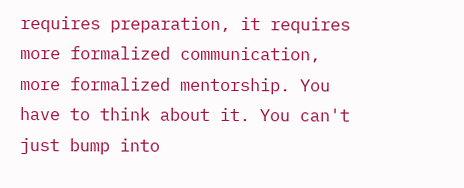requires preparation, it requires more formalized communication, more formalized mentorship. You have to think about it. You can't just bump into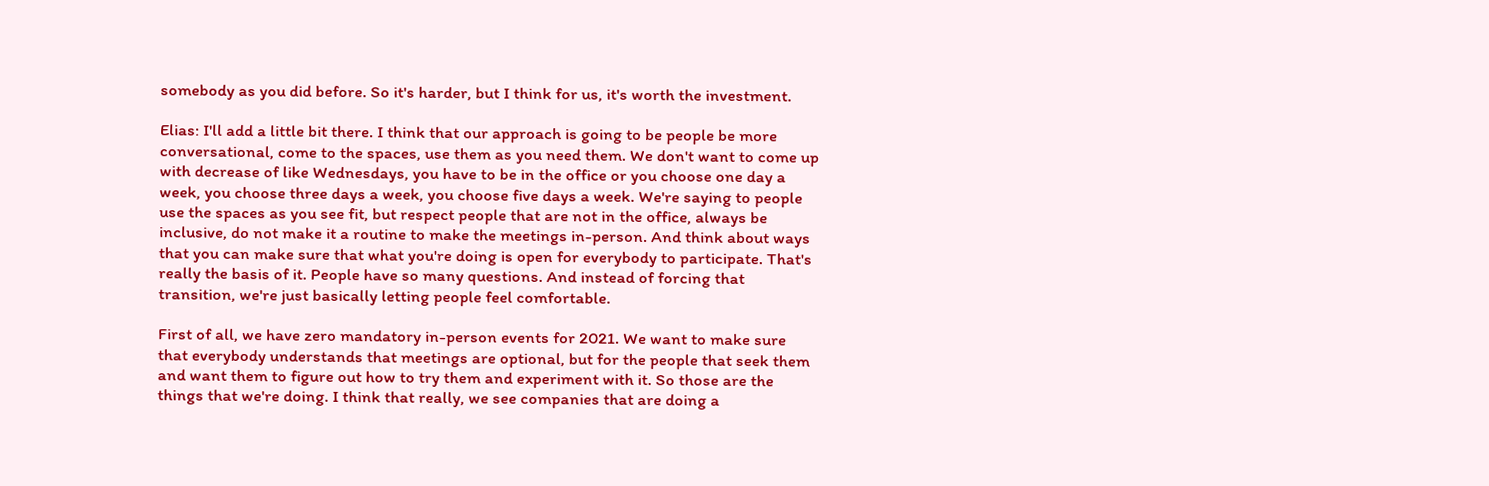somebody as you did before. So it's harder, but I think for us, it's worth the investment.

Elias: I'll add a little bit there. I think that our approach is going to be people be more conversational, come to the spaces, use them as you need them. We don't want to come up with decrease of like Wednesdays, you have to be in the office or you choose one day a week, you choose three days a week, you choose five days a week. We're saying to people use the spaces as you see fit, but respect people that are not in the office, always be inclusive, do not make it a routine to make the meetings in-person. And think about ways that you can make sure that what you're doing is open for everybody to participate. That's really the basis of it. People have so many questions. And instead of forcing that transition, we're just basically letting people feel comfortable.

First of all, we have zero mandatory in-person events for 2021. We want to make sure that everybody understands that meetings are optional, but for the people that seek them and want them to figure out how to try them and experiment with it. So those are the things that we're doing. I think that really, we see companies that are doing a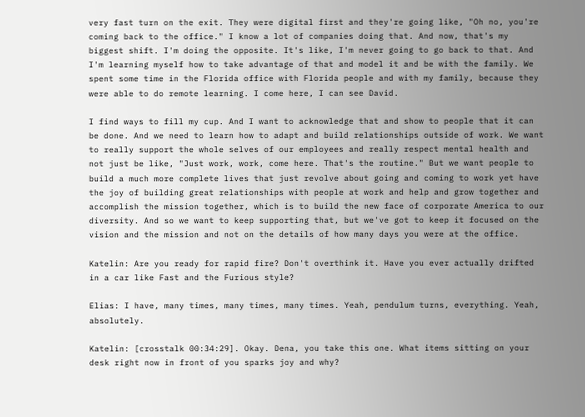very fast turn on the exit. They were digital first and they're going like, "Oh no, you're coming back to the office." I know a lot of companies doing that. And now, that's my biggest shift. I'm doing the opposite. It's like, I'm never going to go back to that. And I'm learning myself how to take advantage of that and model it and be with the family. We spent some time in the Florida office with Florida people and with my family, because they were able to do remote learning. I come here, I can see David.

I find ways to fill my cup. And I want to acknowledge that and show to people that it can be done. And we need to learn how to adapt and build relationships outside of work. We want to really support the whole selves of our employees and really respect mental health and not just be like, "Just work, work, come here. That's the routine." But we want people to build a much more complete lives that just revolve about going and coming to work yet have the joy of building great relationships with people at work and help and grow together and accomplish the mission together, which is to build the new face of corporate America to our diversity. And so we want to keep supporting that, but we've got to keep it focused on the vision and the mission and not on the details of how many days you were at the office.

Katelin: Are you ready for rapid fire? Don't overthink it. Have you ever actually drifted in a car like Fast and the Furious style?

Elias: I have, many times, many times, many times. Yeah, pendulum turns, everything. Yeah, absolutely.

Katelin: [crosstalk 00:34:29]. Okay. Dena, you take this one. What items sitting on your desk right now in front of you sparks joy and why?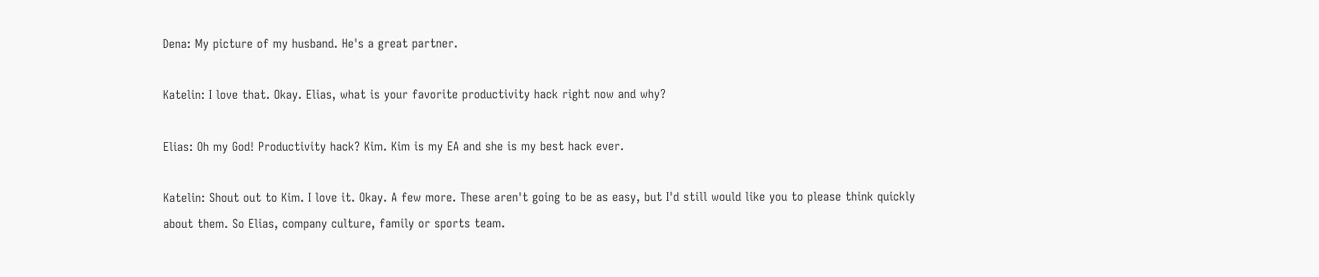Dena: My picture of my husband. He's a great partner.

Katelin: I love that. Okay. Elias, what is your favorite productivity hack right now and why?

Elias: Oh my God! Productivity hack? Kim. Kim is my EA and she is my best hack ever.

Katelin: Shout out to Kim. I love it. Okay. A few more. These aren't going to be as easy, but I'd still would like you to please think quickly about them. So Elias, company culture, family or sports team.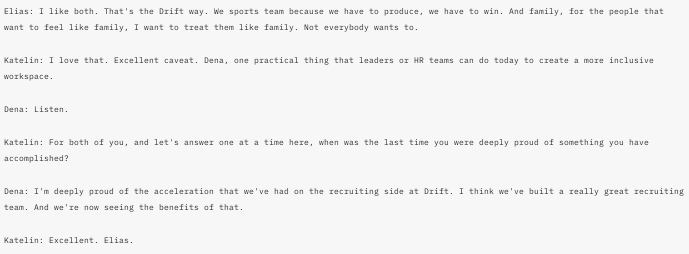Elias: I like both. That's the Drift way. We sports team because we have to produce, we have to win. And family, for the people that want to feel like family, I want to treat them like family. Not everybody wants to.

Katelin: I love that. Excellent caveat. Dena, one practical thing that leaders or HR teams can do today to create a more inclusive workspace.

Dena: Listen.

Katelin: For both of you, and let's answer one at a time here, when was the last time you were deeply proud of something you have accomplished?

Dena: I'm deeply proud of the acceleration that we've had on the recruiting side at Drift. I think we've built a really great recruiting team. And we're now seeing the benefits of that.

Katelin: Excellent. Elias.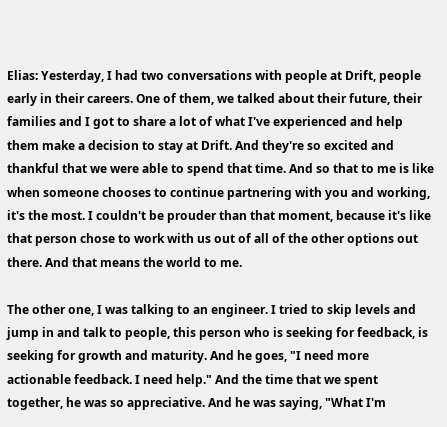Elias: Yesterday, I had two conversations with people at Drift, people early in their careers. One of them, we talked about their future, their families and I got to share a lot of what I've experienced and help them make a decision to stay at Drift. And they're so excited and thankful that we were able to spend that time. And so that to me is like when someone chooses to continue partnering with you and working, it's the most. I couldn't be prouder than that moment, because it's like that person chose to work with us out of all of the other options out there. And that means the world to me.

The other one, I was talking to an engineer. I tried to skip levels and jump in and talk to people, this person who is seeking for feedback, is seeking for growth and maturity. And he goes, "I need more actionable feedback. I need help." And the time that we spent together, he was so appreciative. And he was saying, "What I'm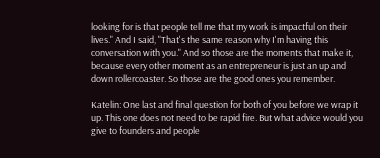looking for is that people tell me that my work is impactful on their lives." And I said, "That's the same reason why I'm having this conversation with you." And so those are the moments that make it, because every other moment as an entrepreneur is just an up and down rollercoaster. So those are the good ones you remember.

Katelin: One last and final question for both of you before we wrap it up. This one does not need to be rapid fire. But what advice would you give to founders and people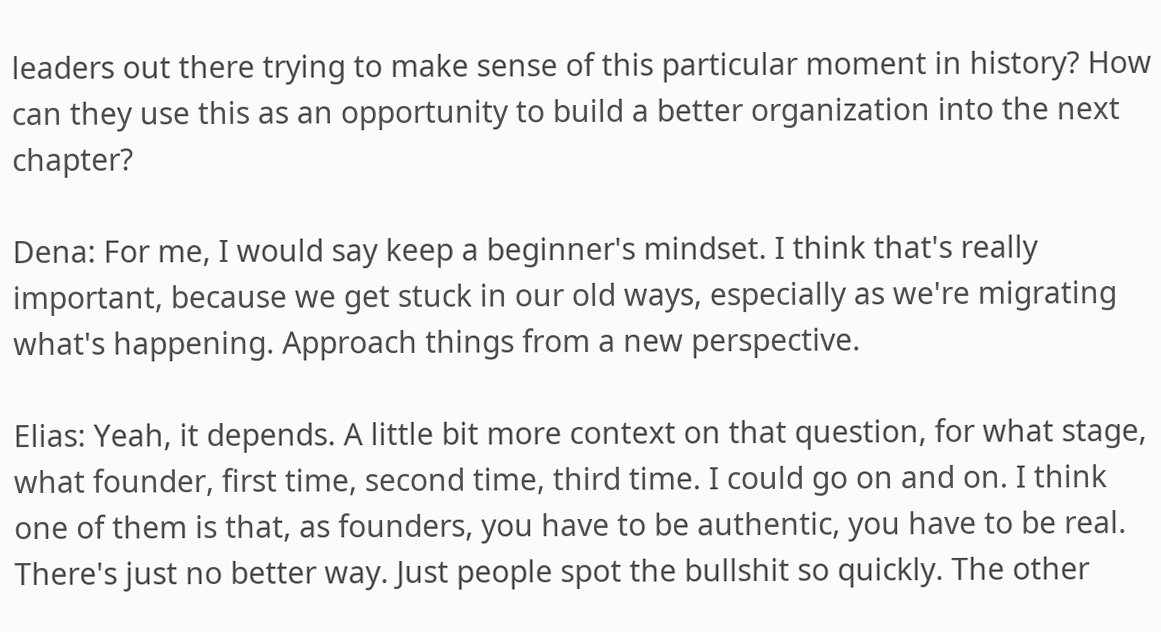leaders out there trying to make sense of this particular moment in history? How can they use this as an opportunity to build a better organization into the next chapter?

Dena: For me, I would say keep a beginner's mindset. I think that's really important, because we get stuck in our old ways, especially as we're migrating what's happening. Approach things from a new perspective.

Elias: Yeah, it depends. A little bit more context on that question, for what stage, what founder, first time, second time, third time. I could go on and on. I think one of them is that, as founders, you have to be authentic, you have to be real. There's just no better way. Just people spot the bullshit so quickly. The other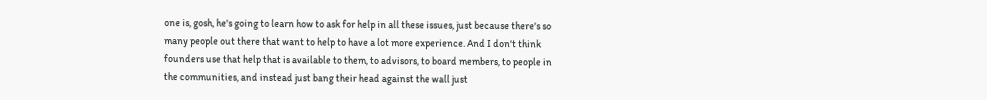one is, gosh, he's going to learn how to ask for help in all these issues, just because there's so many people out there that want to help to have a lot more experience. And I don't think founders use that help that is available to them, to advisors, to board members, to people in the communities, and instead just bang their head against the wall just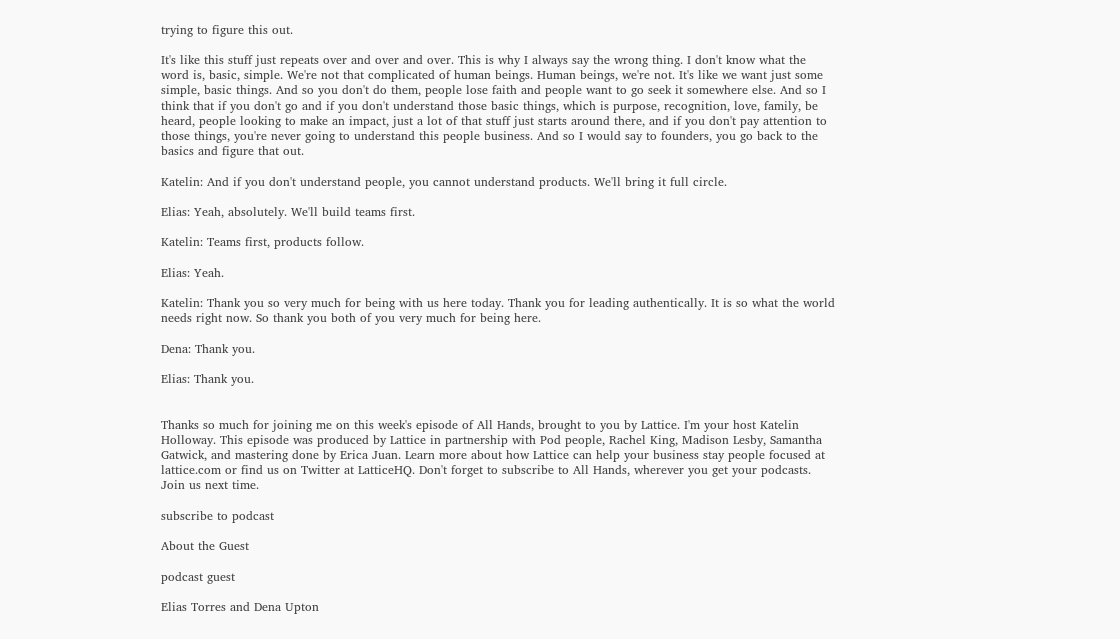trying to figure this out.

It's like this stuff just repeats over and over and over. This is why I always say the wrong thing. I don't know what the word is, basic, simple. We're not that complicated of human beings. Human beings, we're not. It's like we want just some simple, basic things. And so you don't do them, people lose faith and people want to go seek it somewhere else. And so I think that if you don't go and if you don't understand those basic things, which is purpose, recognition, love, family, be heard, people looking to make an impact, just a lot of that stuff just starts around there, and if you don't pay attention to those things, you're never going to understand this people business. And so I would say to founders, you go back to the basics and figure that out.

Katelin: And if you don't understand people, you cannot understand products. We'll bring it full circle.

Elias: Yeah, absolutely. We'll build teams first.

Katelin: Teams first, products follow.

Elias: Yeah.

Katelin: Thank you so very much for being with us here today. Thank you for leading authentically. It is so what the world needs right now. So thank you both of you very much for being here.

Dena: Thank you.

Elias: Thank you.


Thanks so much for joining me on this week's episode of All Hands, brought to you by Lattice. I'm your host Katelin Holloway. This episode was produced by Lattice in partnership with Pod people, Rachel King, Madison Lesby, Samantha Gatwick, and mastering done by Erica Juan. Learn more about how Lattice can help your business stay people focused at lattice.com or find us on Twitter at LatticeHQ. Don't forget to subscribe to All Hands, wherever you get your podcasts. Join us next time.

subscribe to podcast

About the Guest

podcast guest

Elias Torres and Dena Upton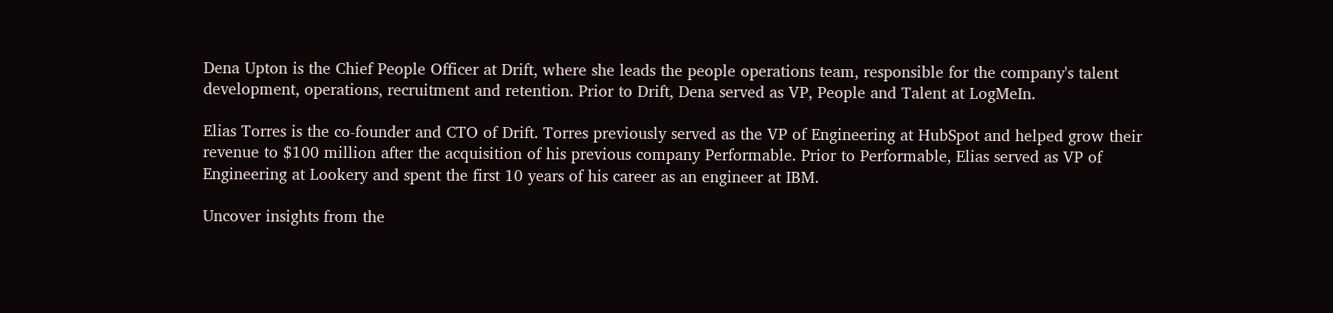Dena Upton is the Chief People Officer at Drift, where she leads the people operations team, responsible for the company's talent development, operations, recruitment and retention. Prior to Drift, Dena served as VP, People and Talent at LogMeIn.

Elias Torres is the co-founder and CTO of Drift. Torres previously served as the VP of Engineering at HubSpot and helped grow their revenue to $100 million after the acquisition of his previous company Performable. Prior to Performable, Elias served as VP of Engineering at Lookery and spent the first 10 years of his career as an engineer at IBM.

Uncover insights from the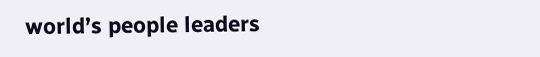world’s people leaders